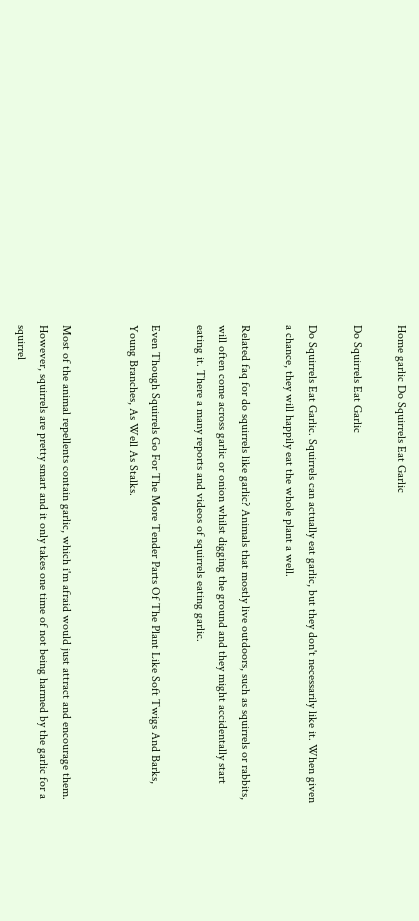Home garlic Do Squirrels Eat Garlic

Do Squirrels Eat Garlic

Do Squirrels Eat Garlic. Squirrels can actually eat garlic, but they don't necessarily like it. When given a chance, they will happily eat the whole plant a well.

Related faq for do squirrels like garlic? Animals that mostly live outdoors, such as squirrels or rabbits, will often come across garlic or onion whilst digging the ground and they might accidentally start eating it. There a many reports and videos of squirrels eating garlic.

Even Though Squirrels Go For The More Tender Parts Of The Plant Like Soft Twigs And Barks, Young Branches, As Well As Stalks.


Most of the animal repellents contain garlic, which i'm afraid would just attract and encourage them. However, squirrels are pretty smart and it only takes one time of not being harmed by the garlic for a squirrel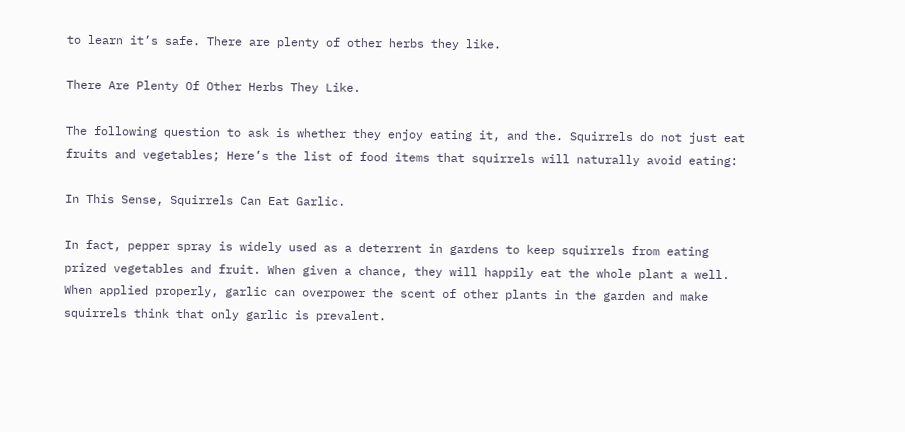to learn it’s safe. There are plenty of other herbs they like.

There Are Plenty Of Other Herbs They Like.

The following question to ask is whether they enjoy eating it, and the. Squirrels do not just eat fruits and vegetables; Here’s the list of food items that squirrels will naturally avoid eating:

In This Sense, Squirrels Can Eat Garlic.

In fact, pepper spray is widely used as a deterrent in gardens to keep squirrels from eating prized vegetables and fruit. When given a chance, they will happily eat the whole plant a well. When applied properly, garlic can overpower the scent of other plants in the garden and make squirrels think that only garlic is prevalent.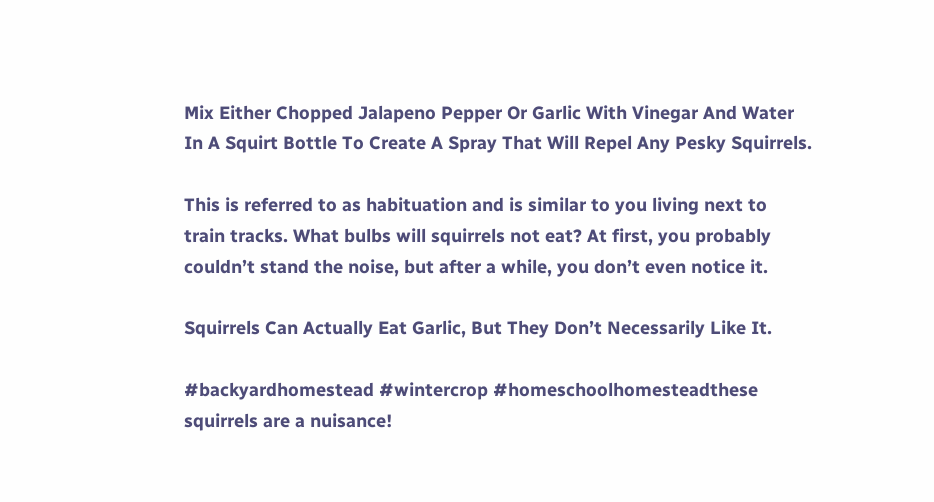Mix Either Chopped Jalapeno Pepper Or Garlic With Vinegar And Water In A Squirt Bottle To Create A Spray That Will Repel Any Pesky Squirrels.

This is referred to as habituation and is similar to you living next to train tracks. What bulbs will squirrels not eat? At first, you probably couldn’t stand the noise, but after a while, you don’t even notice it.

Squirrels Can Actually Eat Garlic, But They Don’t Necessarily Like It.

#backyardhomestead #wintercrop #homeschoolhomesteadthese squirrels are a nuisance!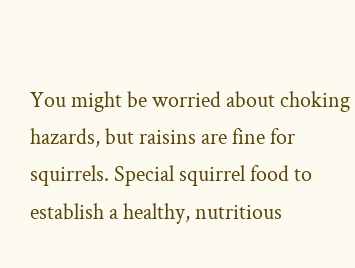You might be worried about choking hazards, but raisins are fine for squirrels. Special squirrel food to establish a healthy, nutritious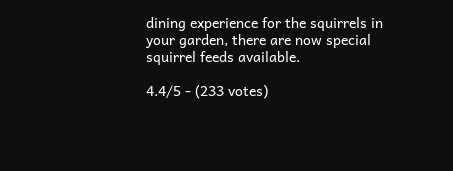dining experience for the squirrels in your garden, there are now special squirrel feeds available.

4.4/5 - (233 votes)